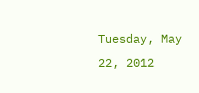Tuesday, May 22, 2012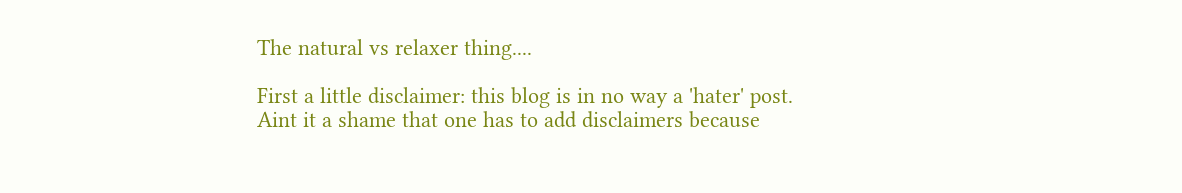The natural vs relaxer thing....

First a little disclaimer: this blog is in no way a 'hater' post.
Aint it a shame that one has to add disclaimers because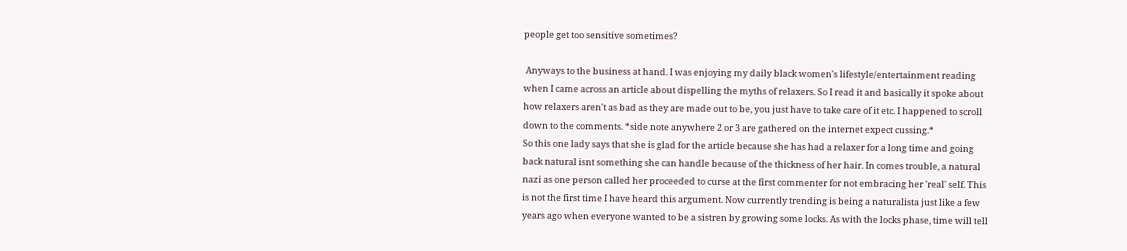people get too sensitive sometimes?

 Anyways to the business at hand. I was enjoying my daily black women's lifestyle/entertainment reading when I came across an article about dispelling the myths of relaxers. So I read it and basically it spoke about how relaxers aren't as bad as they are made out to be, you just have to take care of it etc. I happened to scroll down to the comments. *side note anywhere 2 or 3 are gathered on the internet expect cussing.*
So this one lady says that she is glad for the article because she has had a relaxer for a long time and going back natural isnt something she can handle because of the thickness of her hair. In comes trouble, a natural nazi as one person called her proceeded to curse at the first commenter for not embracing her 'real' self. This is not the first time I have heard this argument. Now currently trending is being a naturalista just like a few years ago when everyone wanted to be a sistren by growing some locks. As with the locks phase, time will tell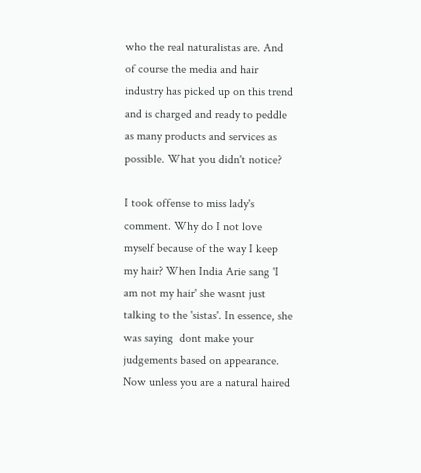who the real naturalistas are. And of course the media and hair industry has picked up on this trend and is charged and ready to peddle as many products and services as possible. What you didn't notice?

I took offense to miss lady's comment. Why do I not love myself because of the way I keep my hair? When India Arie sang 'I am not my hair' she wasnt just talking to the 'sistas'. In essence, she was saying  dont make your judgements based on appearance. Now unless you are a natural haired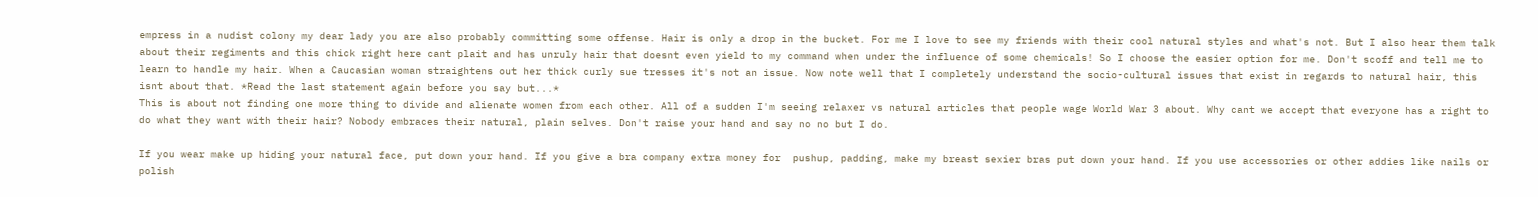empress in a nudist colony my dear lady you are also probably committing some offense. Hair is only a drop in the bucket. For me I love to see my friends with their cool natural styles and what's not. But I also hear them talk about their regiments and this chick right here cant plait and has unruly hair that doesnt even yield to my command when under the influence of some chemicals! So I choose the easier option for me. Don't scoff and tell me to learn to handle my hair. When a Caucasian woman straightens out her thick curly sue tresses it's not an issue. Now note well that I completely understand the socio-cultural issues that exist in regards to natural hair, this isnt about that. *Read the last statement again before you say but...*
This is about not finding one more thing to divide and alienate women from each other. All of a sudden I'm seeing relaxer vs natural articles that people wage World War 3 about. Why cant we accept that everyone has a right to do what they want with their hair? Nobody embraces their natural, plain selves. Don't raise your hand and say no no but I do.

If you wear make up hiding your natural face, put down your hand. If you give a bra company extra money for  pushup, padding, make my breast sexier bras put down your hand. If you use accessories or other addies like nails or polish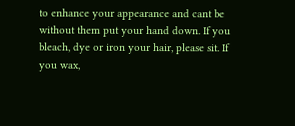to enhance your appearance and cant be without them put your hand down. If you bleach, dye or iron your hair, please sit. If you wax,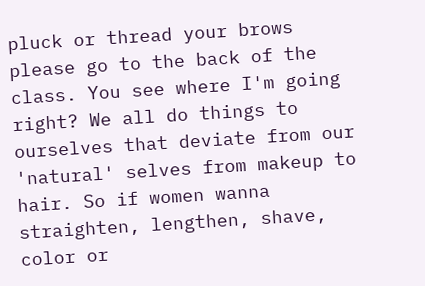pluck or thread your brows please go to the back of the class. You see where I'm going right? We all do things to ourselves that deviate from our 'natural' selves from makeup to hair. So if women wanna straighten, lengthen, shave, color or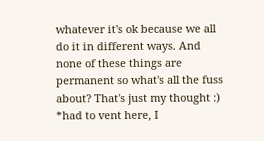whatever it's ok because we all do it in different ways. And none of these things are permanent so what's all the fuss about? That's just my thought :) *had to vent here, I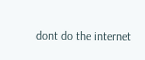dont do the internet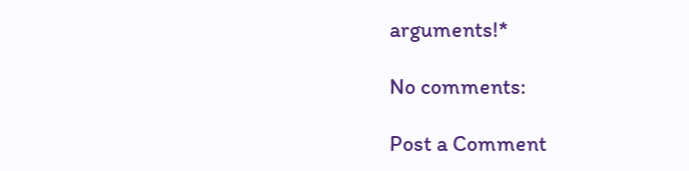arguments!*

No comments:

Post a Comment